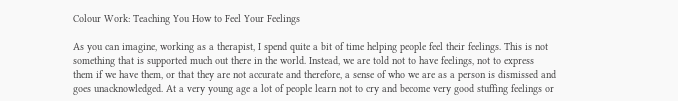Colour Work: Teaching You How to Feel Your Feelings

As you can imagine, working as a therapist, I spend quite a bit of time helping people feel their feelings. This is not something that is supported much out there in the world. Instead, we are told not to have feelings, not to express them if we have them, or that they are not accurate and therefore, a sense of who we are as a person is dismissed and goes unacknowledged. At a very young age a lot of people learn not to cry and become very good stuffing feelings or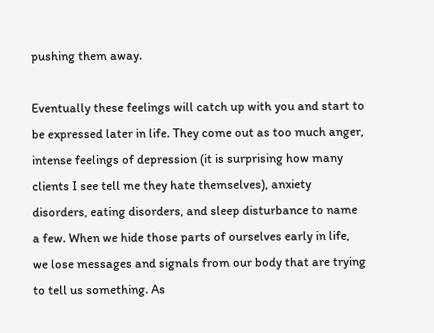pushing them away.

Eventually these feelings will catch up with you and start to be expressed later in life. They come out as too much anger, intense feelings of depression (it is surprising how many clients I see tell me they hate themselves), anxiety disorders, eating disorders, and sleep disturbance to name a few. When we hide those parts of ourselves early in life, we lose messages and signals from our body that are trying to tell us something. As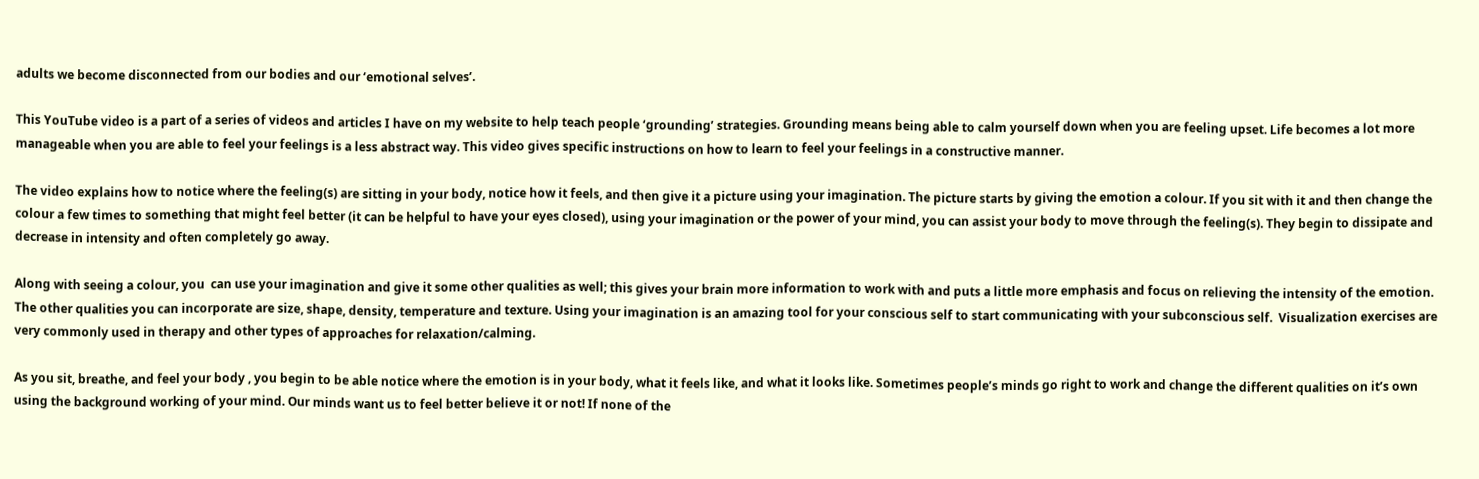adults we become disconnected from our bodies and our ‘emotional selves’.

This YouTube video is a part of a series of videos and articles I have on my website to help teach people ‘grounding’ strategies. Grounding means being able to calm yourself down when you are feeling upset. Life becomes a lot more manageable when you are able to feel your feelings is a less abstract way. This video gives specific instructions on how to learn to feel your feelings in a constructive manner.

The video explains how to notice where the feeling(s) are sitting in your body, notice how it feels, and then give it a picture using your imagination. The picture starts by giving the emotion a colour. If you sit with it and then change the colour a few times to something that might feel better (it can be helpful to have your eyes closed), using your imagination or the power of your mind, you can assist your body to move through the feeling(s). They begin to dissipate and decrease in intensity and often completely go away.

Along with seeing a colour, you  can use your imagination and give it some other qualities as well; this gives your brain more information to work with and puts a little more emphasis and focus on relieving the intensity of the emotion. The other qualities you can incorporate are size, shape, density, temperature and texture. Using your imagination is an amazing tool for your conscious self to start communicating with your subconscious self.  Visualization exercises are very commonly used in therapy and other types of approaches for relaxation/calming.

As you sit, breathe, and feel your body , you begin to be able notice where the emotion is in your body, what it feels like, and what it looks like. Sometimes people’s minds go right to work and change the different qualities on it’s own using the background working of your mind. Our minds want us to feel better believe it or not! If none of the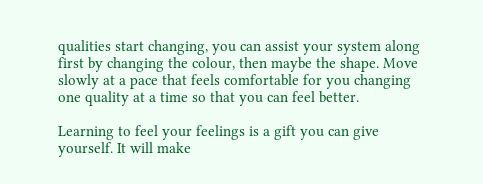qualities start changing, you can assist your system along first by changing the colour, then maybe the shape. Move slowly at a pace that feels comfortable for you changing one quality at a time so that you can feel better.

Learning to feel your feelings is a gift you can give yourself. It will make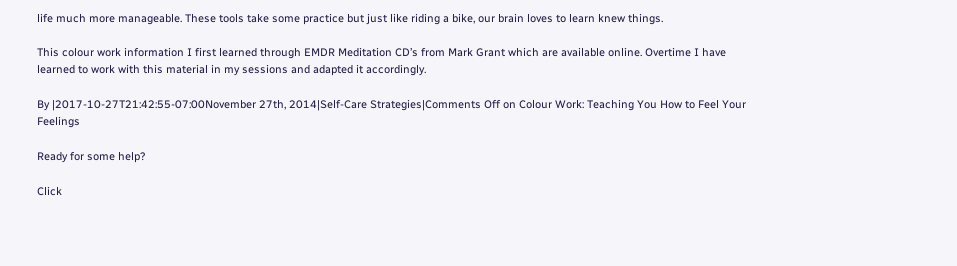life much more manageable. These tools take some practice but just like riding a bike, our brain loves to learn knew things.

This colour work information I first learned through EMDR Meditation CD’s from Mark Grant which are available online. Overtime I have learned to work with this material in my sessions and adapted it accordingly.

By |2017-10-27T21:42:55-07:00November 27th, 2014|Self-Care Strategies|Comments Off on Colour Work: Teaching You How to Feel Your Feelings

Ready for some help?

Click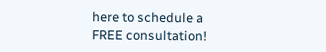here to schedule a
FREE consultation!